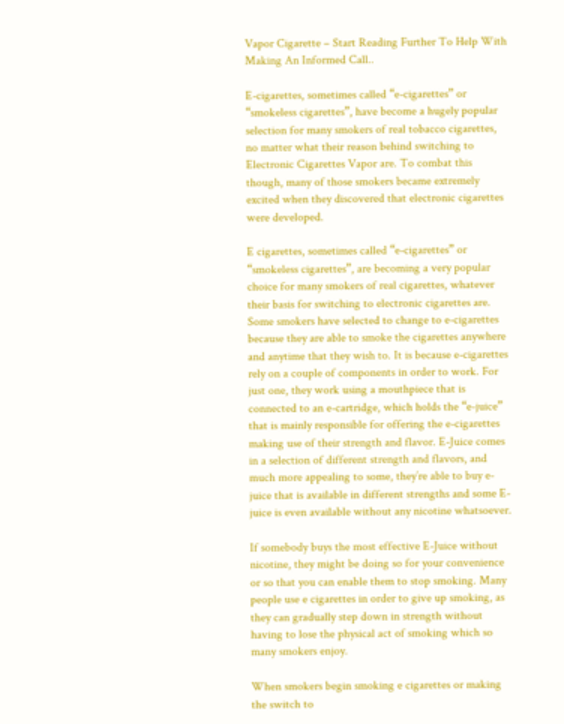Vapor Cigarette – Start Reading Further To Help With Making An Informed Call..

E-cigarettes, sometimes called “e-cigarettes” or “smokeless cigarettes”, have become a hugely popular selection for many smokers of real tobacco cigarettes, no matter what their reason behind switching to Electronic Cigarettes Vapor are. To combat this though, many of those smokers became extremely excited when they discovered that electronic cigarettes were developed.

E cigarettes, sometimes called “e-cigarettes” or “smokeless cigarettes”, are becoming a very popular choice for many smokers of real cigarettes, whatever their basis for switching to electronic cigarettes are. Some smokers have selected to change to e-cigarettes because they are able to smoke the cigarettes anywhere and anytime that they wish to. It is because e-cigarettes rely on a couple of components in order to work. For just one, they work using a mouthpiece that is connected to an e-cartridge, which holds the “e-juice” that is mainly responsible for offering the e-cigarettes making use of their strength and flavor. E-Juice comes in a selection of different strength and flavors, and much more appealing to some, they’re able to buy e-juice that is available in different strengths and some E-juice is even available without any nicotine whatsoever.

If somebody buys the most effective E-Juice without nicotine, they might be doing so for your convenience or so that you can enable them to stop smoking. Many people use e cigarettes in order to give up smoking, as they can gradually step down in strength without having to lose the physical act of smoking which so many smokers enjoy.

When smokers begin smoking e cigarettes or making the switch to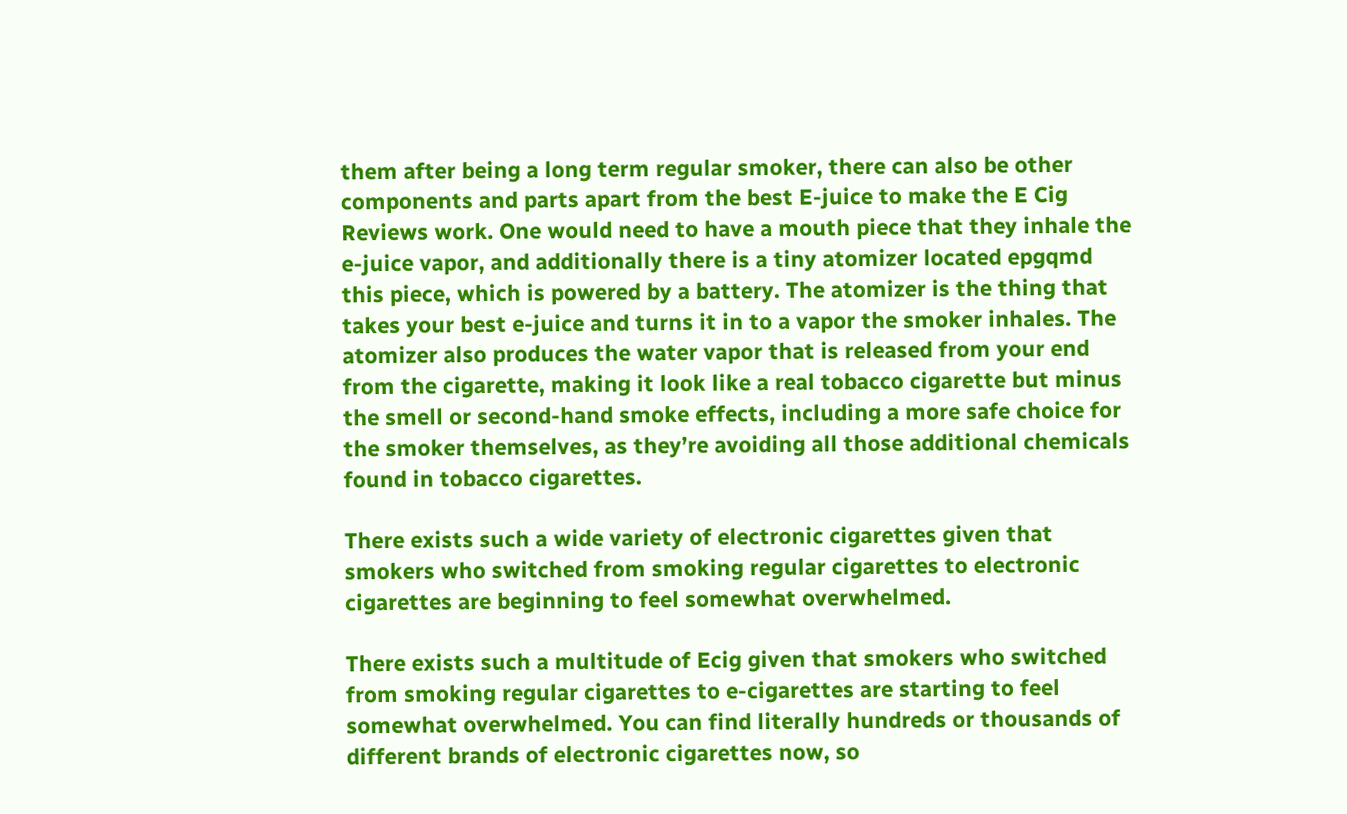them after being a long term regular smoker, there can also be other components and parts apart from the best E-juice to make the E Cig Reviews work. One would need to have a mouth piece that they inhale the e-juice vapor, and additionally there is a tiny atomizer located epgqmd this piece, which is powered by a battery. The atomizer is the thing that takes your best e-juice and turns it in to a vapor the smoker inhales. The atomizer also produces the water vapor that is released from your end from the cigarette, making it look like a real tobacco cigarette but minus the smell or second-hand smoke effects, including a more safe choice for the smoker themselves, as they’re avoiding all those additional chemicals found in tobacco cigarettes.

There exists such a wide variety of electronic cigarettes given that smokers who switched from smoking regular cigarettes to electronic cigarettes are beginning to feel somewhat overwhelmed.

There exists such a multitude of Ecig given that smokers who switched from smoking regular cigarettes to e-cigarettes are starting to feel somewhat overwhelmed. You can find literally hundreds or thousands of different brands of electronic cigarettes now, so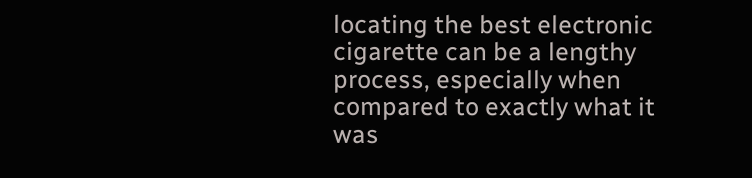locating the best electronic cigarette can be a lengthy process, especially when compared to exactly what it was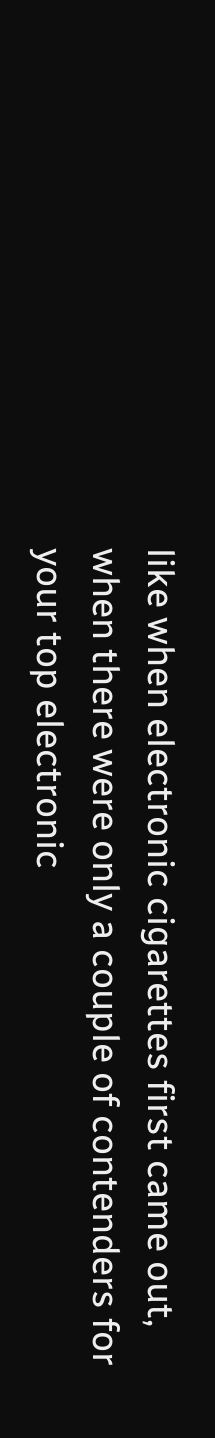like when electronic cigarettes first came out, when there were only a couple of contenders for your top electronic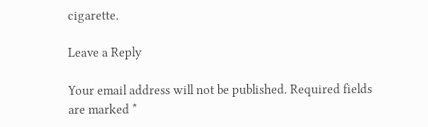cigarette.

Leave a Reply

Your email address will not be published. Required fields are marked *